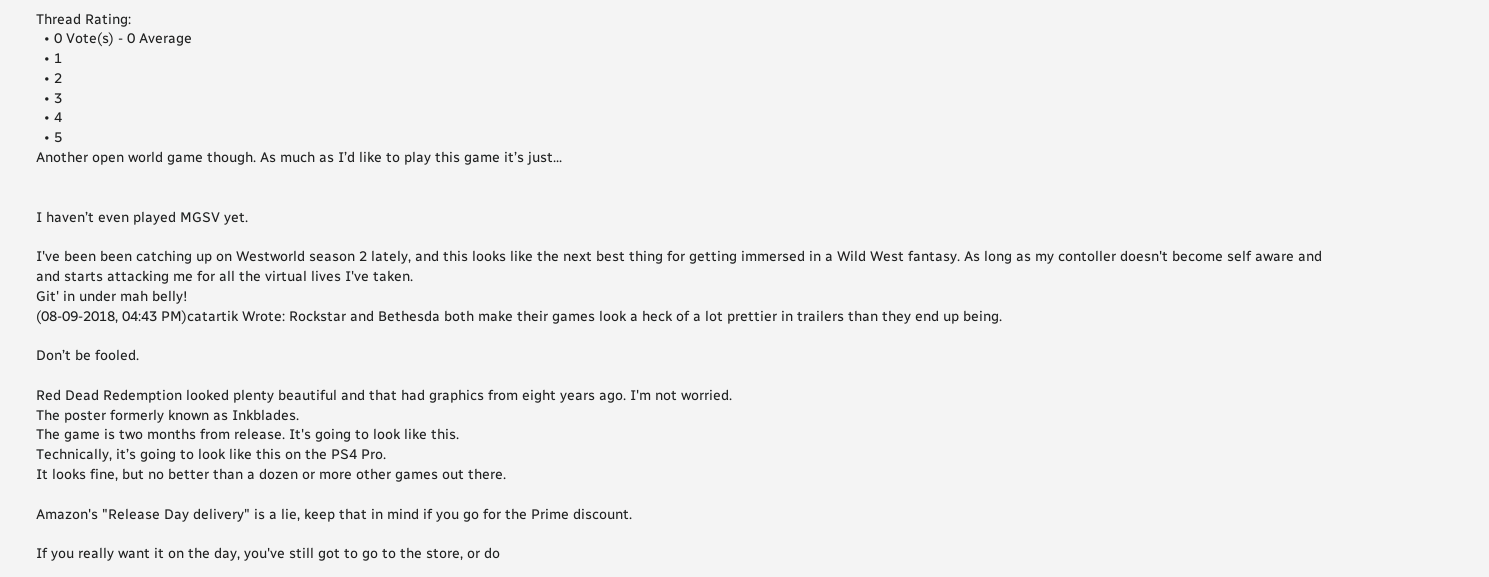Thread Rating:
  • 0 Vote(s) - 0 Average
  • 1
  • 2
  • 3
  • 4
  • 5
Another open world game though. As much as I’d like to play this game it’s just...


I haven’t even played MGSV yet.

I've been been catching up on Westworld season 2 lately, and this looks like the next best thing for getting immersed in a Wild West fantasy. As long as my contoller doesn't become self aware and and starts attacking me for all the virtual lives I've taken.
Git' in under mah belly!
(08-09-2018, 04:43 PM)catartik Wrote: Rockstar and Bethesda both make their games look a heck of a lot prettier in trailers than they end up being.

Don’t be fooled.

Red Dead Redemption looked plenty beautiful and that had graphics from eight years ago. I'm not worried.
The poster formerly known as Inkblades.
The game is two months from release. It's going to look like this.
Technically, it’s going to look like this on the PS4 Pro.
It looks fine, but no better than a dozen or more other games out there.

Amazon's "Release Day delivery" is a lie, keep that in mind if you go for the Prime discount.

If you really want it on the day, you've still got to go to the store, or do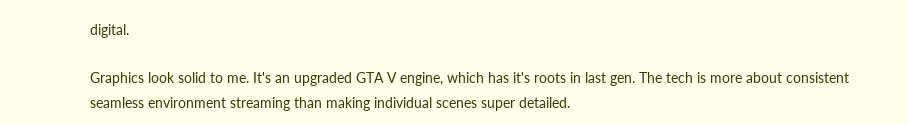digital.

Graphics look solid to me. It's an upgraded GTA V engine, which has it's roots in last gen. The tech is more about consistent seamless environment streaming than making individual scenes super detailed.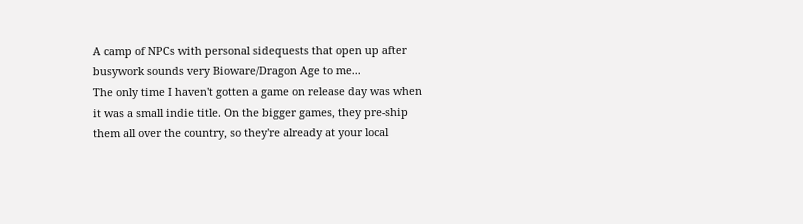A camp of NPCs with personal sidequests that open up after busywork sounds very Bioware/Dragon Age to me...
The only time I haven't gotten a game on release day was when it was a small indie title. On the bigger games, they pre-ship them all over the country, so they're already at your local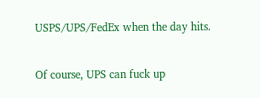USPS/UPS/FedEx when the day hits.

Of course, UPS can fuck up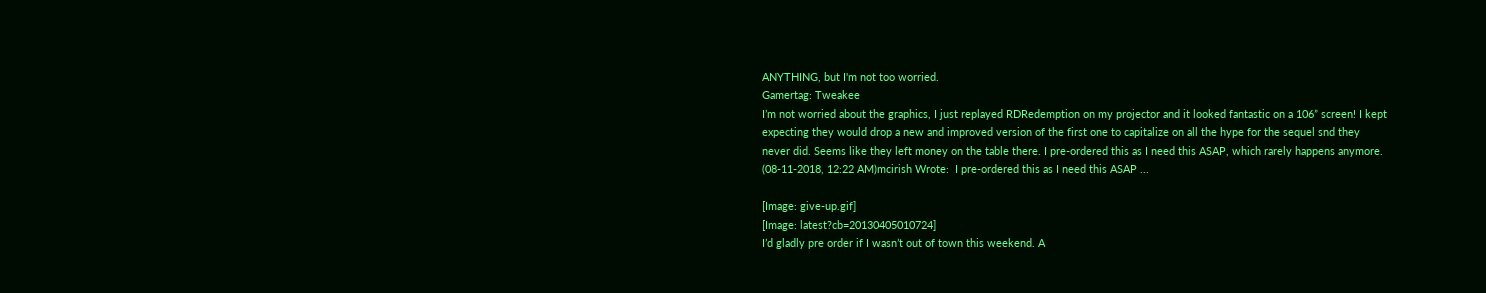ANYTHING, but I'm not too worried.
Gamertag: Tweakee
I’m not worried about the graphics, I just replayed RDRedemption on my projector and it looked fantastic on a 106” screen! I kept expecting they would drop a new and improved version of the first one to capitalize on all the hype for the sequel snd they never did. Seems like they left money on the table there. I pre-ordered this as I need this ASAP, which rarely happens anymore.
(08-11-2018, 12:22 AM)mcirish Wrote:  I pre-ordered this as I need this ASAP ...

[Image: give-up.gif]
[Image: latest?cb=20130405010724]
I’d gladly pre order if I wasn’t out of town this weekend. A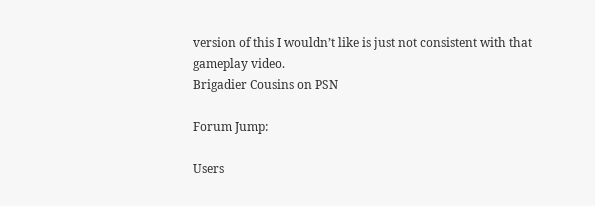version of this I wouldn’t like is just not consistent with that gameplay video.
Brigadier Cousins on PSN

Forum Jump:

Users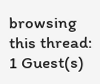browsing this thread: 1 Guest(s)